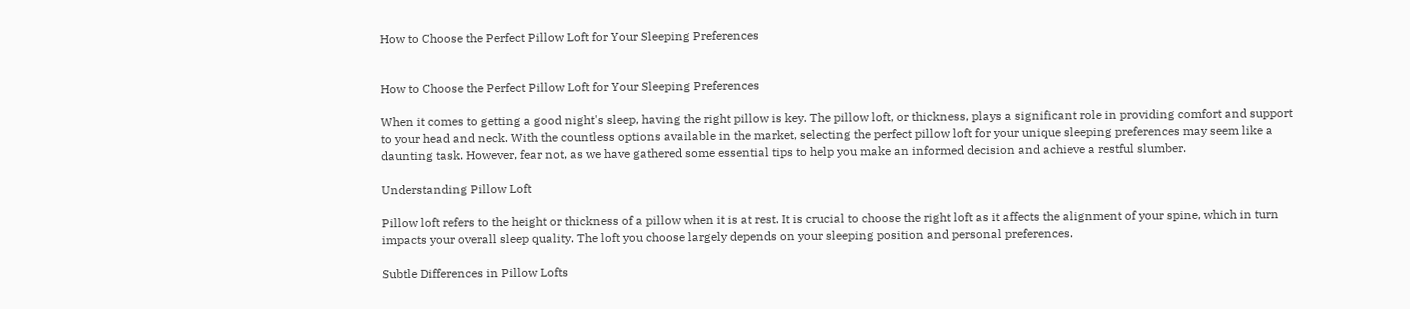How to Choose the Perfect Pillow Loft for Your Sleeping Preferences


How to Choose the Perfect Pillow Loft for Your Sleeping Preferences

When it comes to getting a good night's sleep, having the right pillow is key. The pillow loft, or thickness, plays a significant role in providing comfort and support to your head and neck. With the countless options available in the market, selecting the perfect pillow loft for your unique sleeping preferences may seem like a daunting task. However, fear not, as we have gathered some essential tips to help you make an informed decision and achieve a restful slumber.

Understanding Pillow Loft

Pillow loft refers to the height or thickness of a pillow when it is at rest. It is crucial to choose the right loft as it affects the alignment of your spine, which in turn impacts your overall sleep quality. The loft you choose largely depends on your sleeping position and personal preferences.

Subtle Differences in Pillow Lofts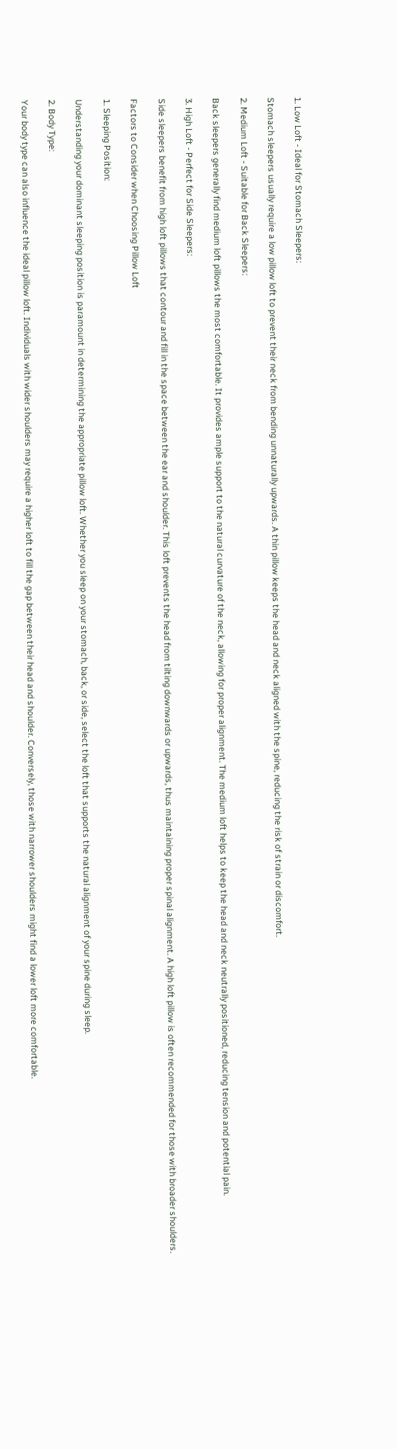1. Low Loft - Ideal for Stomach Sleepers:

Stomach sleepers usually require a low pillow loft to prevent their neck from bending unnaturally upwards. A thin pillow keeps the head and neck aligned with the spine, reducing the risk of strain or discomfort.

2. Medium Loft - Suitable for Back Sleepers:

Back sleepers generally find medium loft pillows the most comfortable. It provides ample support to the natural curvature of the neck, allowing for proper alignment. The medium loft helps to keep the head and neck neutrally positioned, reducing tension and potential pain.

3. High Loft - Perfect for Side Sleepers:

Side sleepers benefit from high loft pillows that contour and fill in the space between the ear and shoulder. This loft prevents the head from tilting downwards or upwards, thus maintaining proper spinal alignment. A high loft pillow is often recommended for those with broader shoulders.

Factors to Consider when Choosing Pillow Loft

1. Sleeping Position:

Understanding your dominant sleeping position is paramount in determining the appropriate pillow loft. Whether you sleep on your stomach, back, or side, select the loft that supports the natural alignment of your spine during sleep.

2. Body Type:

Your body type can also influence the ideal pillow loft. Individuals with wider shoulders may require a higher loft to fill the gap between their head and shoulder. Conversely, those with narrower shoulders might find a lower loft more comfortable.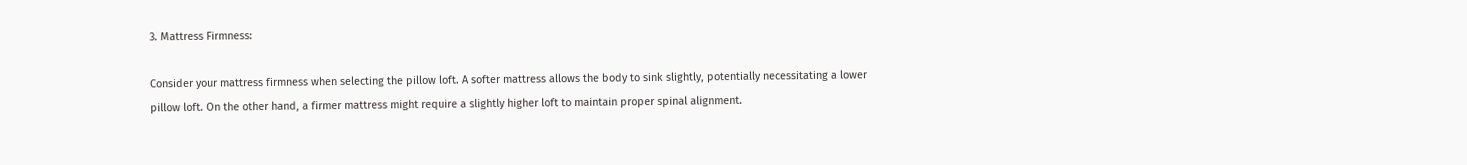3. Mattress Firmness:

Consider your mattress firmness when selecting the pillow loft. A softer mattress allows the body to sink slightly, potentially necessitating a lower pillow loft. On the other hand, a firmer mattress might require a slightly higher loft to maintain proper spinal alignment.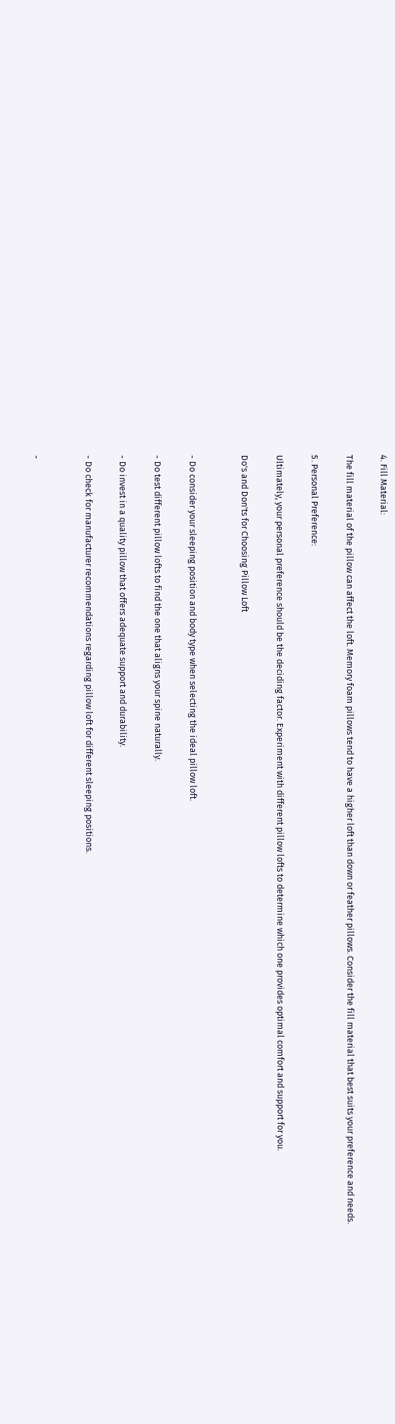4. Fill Material:

The fill material of the pillow can affect the loft. Memory foam pillows tend to have a higher loft than down or feather pillows. Consider the fill material that best suits your preference and needs.

5. Personal Preference:

Ultimately, your personal preference should be the deciding factor. Experiment with different pillow lofts to determine which one provides optimal comfort and support for you.

Do's and Don'ts for Choosing Pillow Loft


- Do consider your sleeping position and body type when selecting the ideal pillow loft.

- Do test different pillow lofts to find the one that aligns your spine naturally.

- Do invest in a quality pillow that offers adequate support and durability.

- Do check for manufacturer recommendations regarding pillow loft for different sleeping positions.


-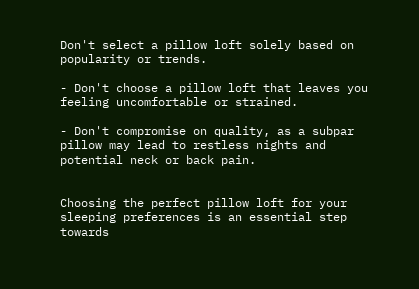Don't select a pillow loft solely based on popularity or trends.

- Don't choose a pillow loft that leaves you feeling uncomfortable or strained.

- Don't compromise on quality, as a subpar pillow may lead to restless nights and potential neck or back pain.


Choosing the perfect pillow loft for your sleeping preferences is an essential step towards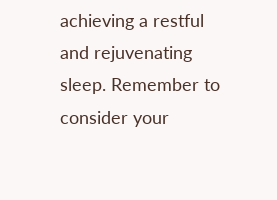achieving a restful and rejuvenating sleep. Remember to consider your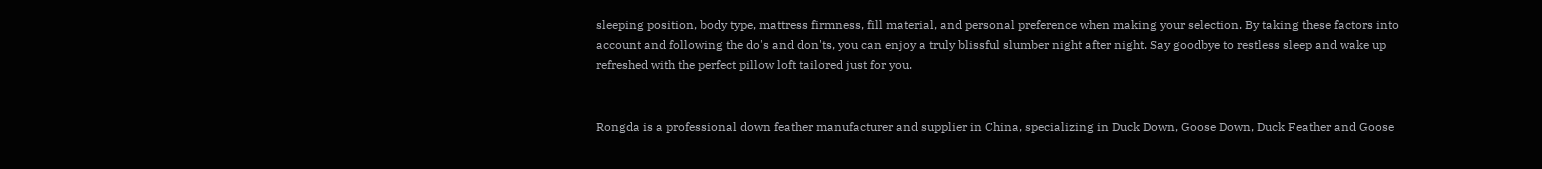sleeping position, body type, mattress firmness, fill material, and personal preference when making your selection. By taking these factors into account and following the do's and don'ts, you can enjoy a truly blissful slumber night after night. Say goodbye to restless sleep and wake up refreshed with the perfect pillow loft tailored just for you.


Rongda is a professional down feather manufacturer and supplier in China, specializing in Duck Down, Goose Down, Duck Feather and Goose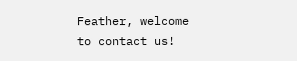Feather, welcome to contact us!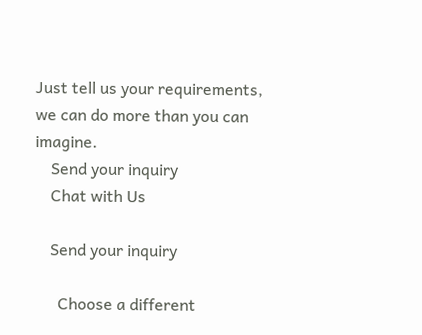Just tell us your requirements, we can do more than you can imagine.
    Send your inquiry
    Chat with Us

    Send your inquiry

      Choose a different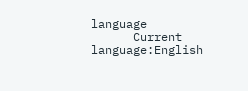language
      Current language:English